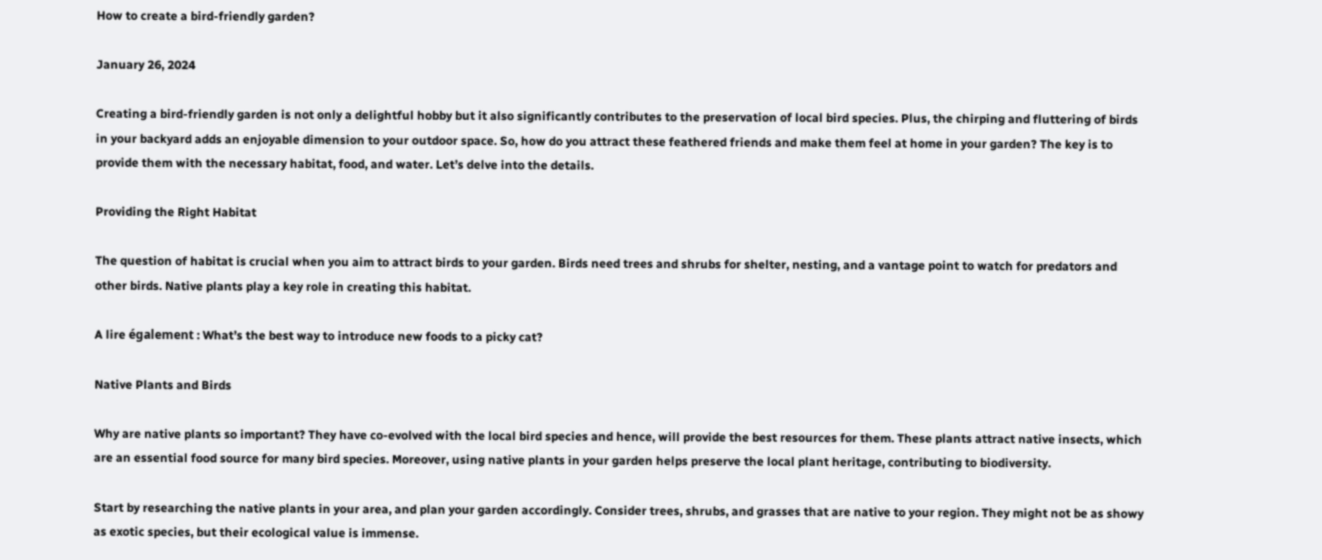How to create a bird-friendly garden?

January 26, 2024

Creating a bird-friendly garden is not only a delightful hobby but it also significantly contributes to the preservation of local bird species. Plus, the chirping and fluttering of birds in your backyard adds an enjoyable dimension to your outdoor space. So, how do you attract these feathered friends and make them feel at home in your garden? The key is to provide them with the necessary habitat, food, and water. Let’s delve into the details.

Providing the Right Habitat

The question of habitat is crucial when you aim to attract birds to your garden. Birds need trees and shrubs for shelter, nesting, and a vantage point to watch for predators and other birds. Native plants play a key role in creating this habitat.

A lire également : What’s the best way to introduce new foods to a picky cat?

Native Plants and Birds

Why are native plants so important? They have co-evolved with the local bird species and hence, will provide the best resources for them. These plants attract native insects, which are an essential food source for many bird species. Moreover, using native plants in your garden helps preserve the local plant heritage, contributing to biodiversity.

Start by researching the native plants in your area, and plan your garden accordingly. Consider trees, shrubs, and grasses that are native to your region. They might not be as showy as exotic species, but their ecological value is immense.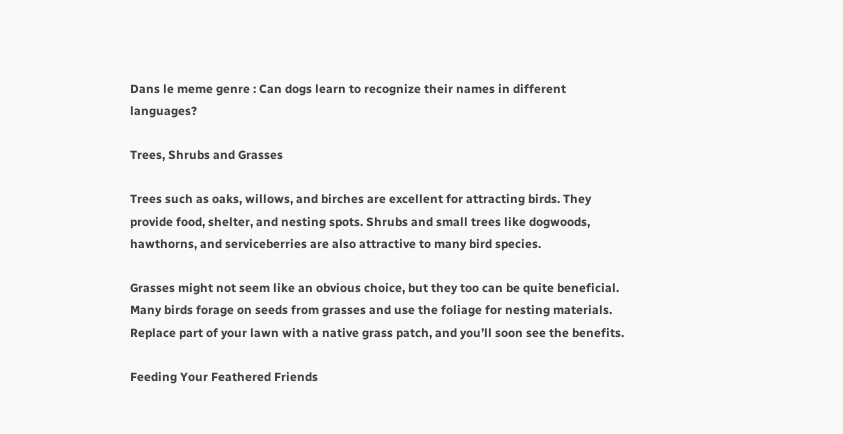Dans le meme genre : Can dogs learn to recognize their names in different languages?

Trees, Shrubs and Grasses

Trees such as oaks, willows, and birches are excellent for attracting birds. They provide food, shelter, and nesting spots. Shrubs and small trees like dogwoods, hawthorns, and serviceberries are also attractive to many bird species.

Grasses might not seem like an obvious choice, but they too can be quite beneficial. Many birds forage on seeds from grasses and use the foliage for nesting materials. Replace part of your lawn with a native grass patch, and you’ll soon see the benefits.

Feeding Your Feathered Friends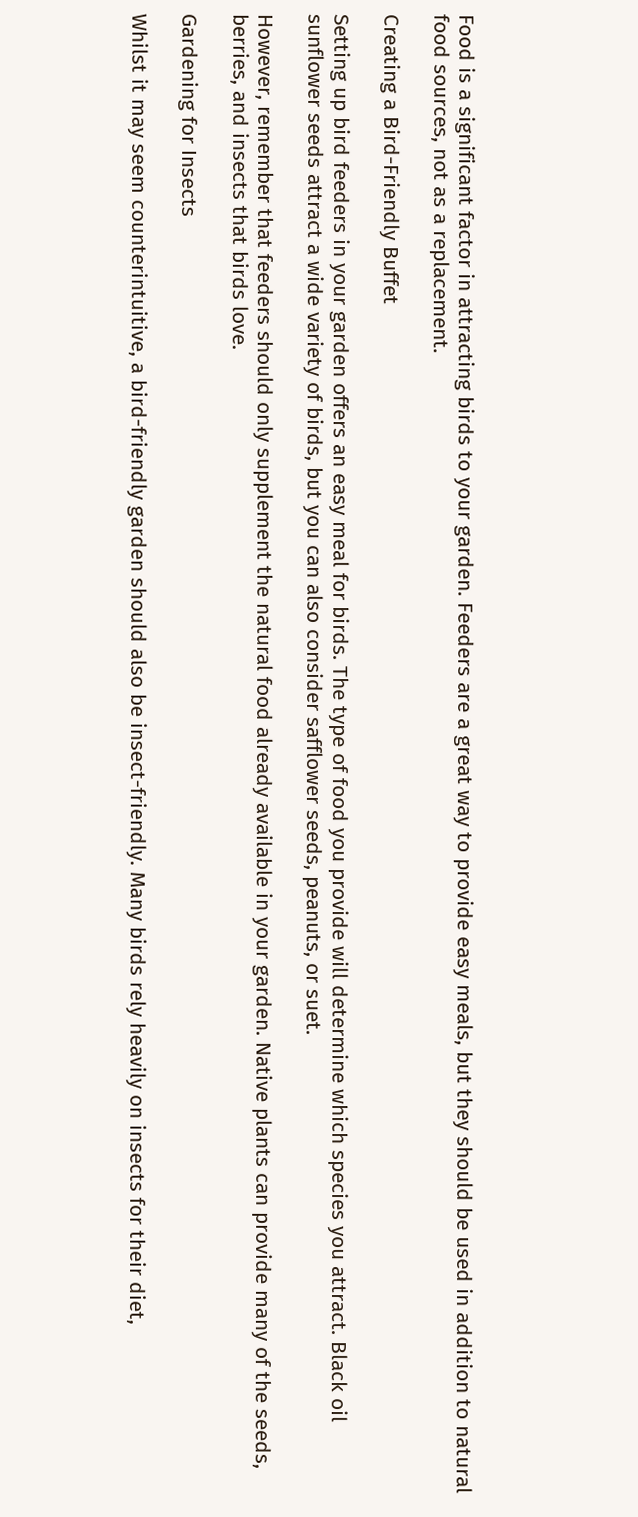Food is a significant factor in attracting birds to your garden. Feeders are a great way to provide easy meals, but they should be used in addition to natural food sources, not as a replacement.

Creating a Bird-Friendly Buffet

Setting up bird feeders in your garden offers an easy meal for birds. The type of food you provide will determine which species you attract. Black oil sunflower seeds attract a wide variety of birds, but you can also consider safflower seeds, peanuts, or suet.

However, remember that feeders should only supplement the natural food already available in your garden. Native plants can provide many of the seeds, berries, and insects that birds love.

Gardening for Insects

Whilst it may seem counterintuitive, a bird-friendly garden should also be insect-friendly. Many birds rely heavily on insects for their diet,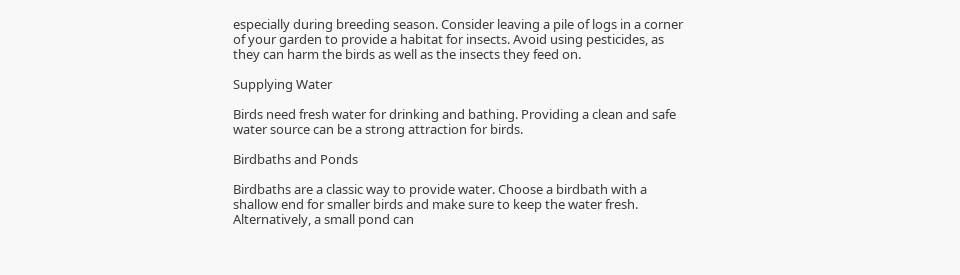especially during breeding season. Consider leaving a pile of logs in a corner of your garden to provide a habitat for insects. Avoid using pesticides, as they can harm the birds as well as the insects they feed on.

Supplying Water

Birds need fresh water for drinking and bathing. Providing a clean and safe water source can be a strong attraction for birds.

Birdbaths and Ponds

Birdbaths are a classic way to provide water. Choose a birdbath with a shallow end for smaller birds and make sure to keep the water fresh. Alternatively, a small pond can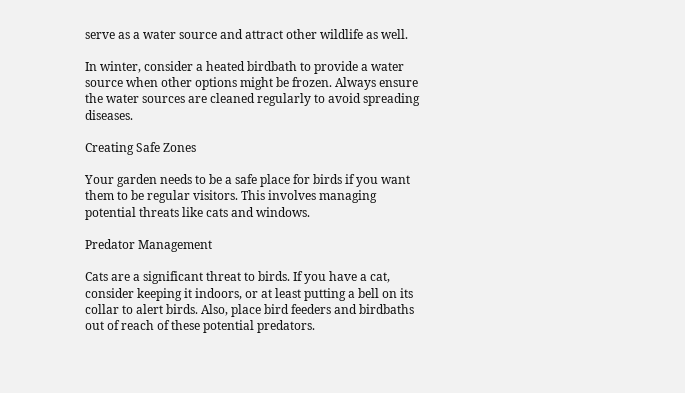serve as a water source and attract other wildlife as well.

In winter, consider a heated birdbath to provide a water source when other options might be frozen. Always ensure the water sources are cleaned regularly to avoid spreading diseases.

Creating Safe Zones

Your garden needs to be a safe place for birds if you want them to be regular visitors. This involves managing potential threats like cats and windows.

Predator Management

Cats are a significant threat to birds. If you have a cat, consider keeping it indoors, or at least putting a bell on its collar to alert birds. Also, place bird feeders and birdbaths out of reach of these potential predators.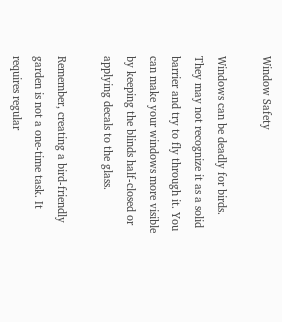Window Safety

Windows can be deadly for birds. They may not recognize it as a solid barrier and try to fly through it. You can make your windows more visible by keeping the blinds half-closed or applying decals to the glass.

Remember, creating a bird-friendly garden is not a one-time task. It requires regular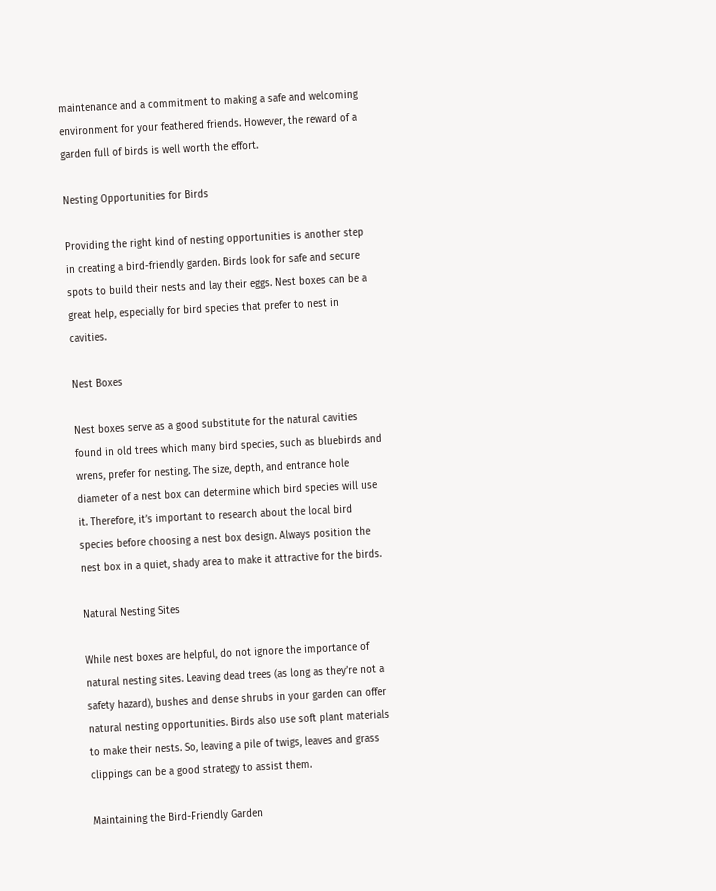maintenance and a commitment to making a safe and welcoming environment for your feathered friends. However, the reward of a garden full of birds is well worth the effort.

Nesting Opportunities for Birds

Providing the right kind of nesting opportunities is another step in creating a bird-friendly garden. Birds look for safe and secure spots to build their nests and lay their eggs. Nest boxes can be a great help, especially for bird species that prefer to nest in cavities.

Nest Boxes

Nest boxes serve as a good substitute for the natural cavities found in old trees which many bird species, such as bluebirds and wrens, prefer for nesting. The size, depth, and entrance hole diameter of a nest box can determine which bird species will use it. Therefore, it’s important to research about the local bird species before choosing a nest box design. Always position the nest box in a quiet, shady area to make it attractive for the birds.

Natural Nesting Sites

While nest boxes are helpful, do not ignore the importance of natural nesting sites. Leaving dead trees (as long as they’re not a safety hazard), bushes and dense shrubs in your garden can offer natural nesting opportunities. Birds also use soft plant materials to make their nests. So, leaving a pile of twigs, leaves and grass clippings can be a good strategy to assist them.

Maintaining the Bird-Friendly Garden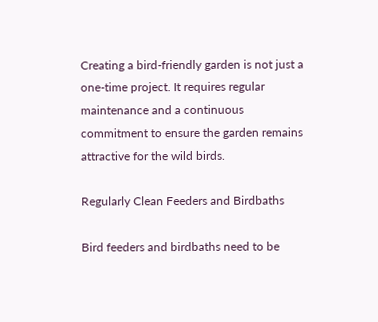Creating a bird-friendly garden is not just a one-time project. It requires regular maintenance and a continuous commitment to ensure the garden remains attractive for the wild birds.

Regularly Clean Feeders and Birdbaths

Bird feeders and birdbaths need to be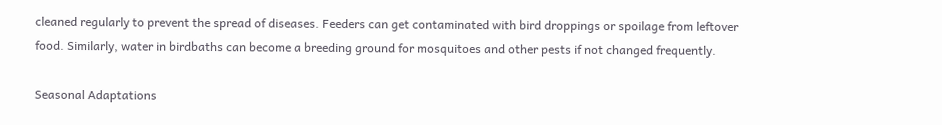cleaned regularly to prevent the spread of diseases. Feeders can get contaminated with bird droppings or spoilage from leftover food. Similarly, water in birdbaths can become a breeding ground for mosquitoes and other pests if not changed frequently.

Seasonal Adaptations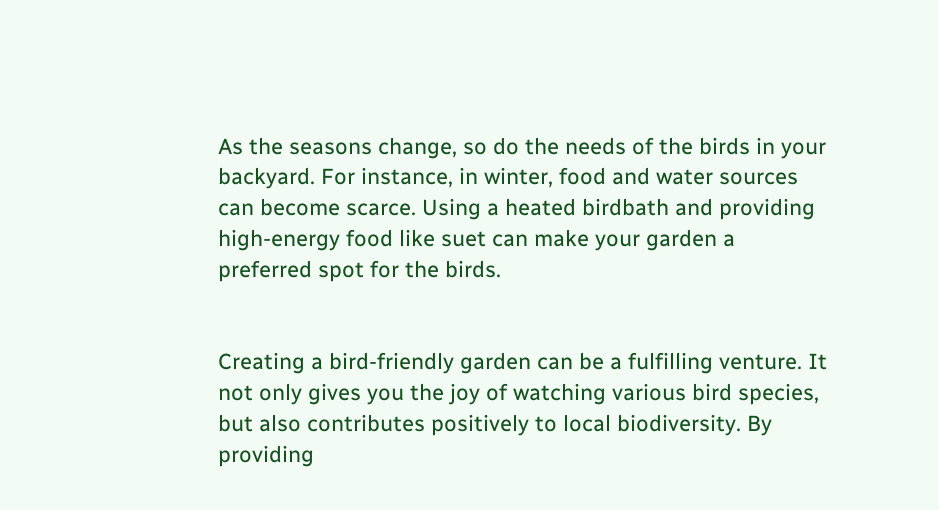As the seasons change, so do the needs of the birds in your backyard. For instance, in winter, food and water sources can become scarce. Using a heated birdbath and providing high-energy food like suet can make your garden a preferred spot for the birds.


Creating a bird-friendly garden can be a fulfilling venture. It not only gives you the joy of watching various bird species, but also contributes positively to local biodiversity. By providing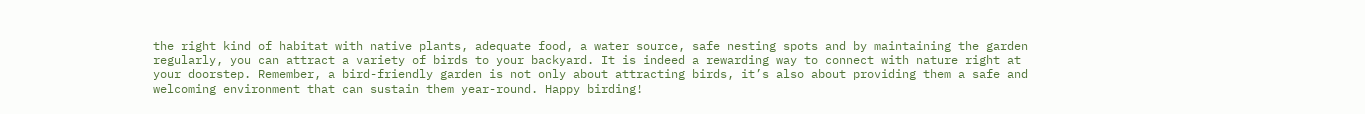the right kind of habitat with native plants, adequate food, a water source, safe nesting spots and by maintaining the garden regularly, you can attract a variety of birds to your backyard. It is indeed a rewarding way to connect with nature right at your doorstep. Remember, a bird-friendly garden is not only about attracting birds, it’s also about providing them a safe and welcoming environment that can sustain them year-round. Happy birding!